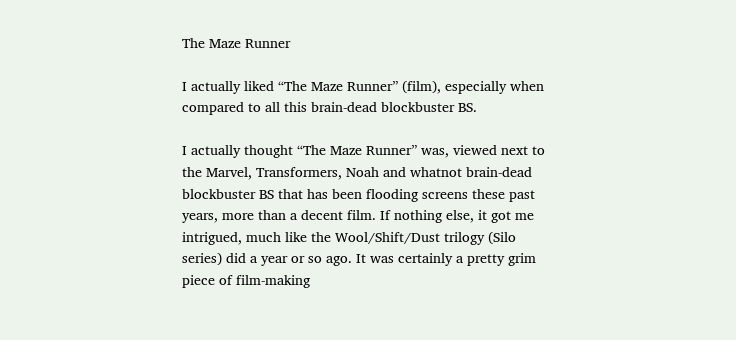The Maze Runner

I actually liked “The Maze Runner” (film), especially when compared to all this brain-dead blockbuster BS.

I actually thought “The Maze Runner” was, viewed next to the Marvel, Transformers, Noah and whatnot brain-dead blockbuster BS that has been flooding screens these past years, more than a decent film. If nothing else, it got me intrigued, much like the Wool/Shift/Dust trilogy (Silo series) did a year or so ago. It was certainly a pretty grim piece of film-making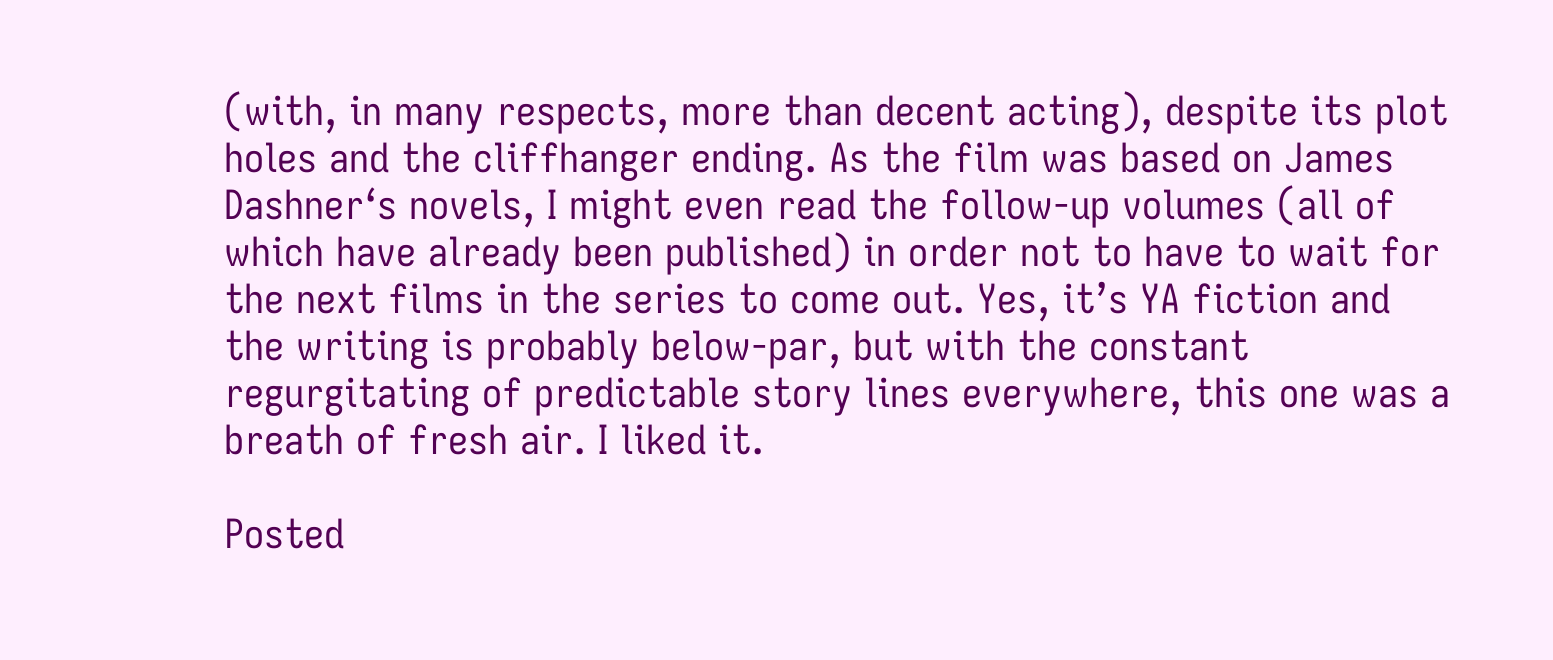(with, in many respects, more than decent acting), despite its plot holes and the cliffhanger ending. As the film was based on James Dashner‘s novels, I might even read the follow-up volumes (all of which have already been published) in order not to have to wait for the next films in the series to come out. Yes, it’s YA fiction and the writing is probably below-par, but with the constant regurgitating of predictable story lines everywhere, this one was a breath of fresh air. I liked it.

Posted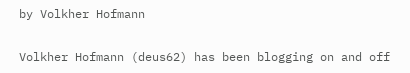by Volkher Hofmann

Volkher Hofmann (deus62) has been blogging on and off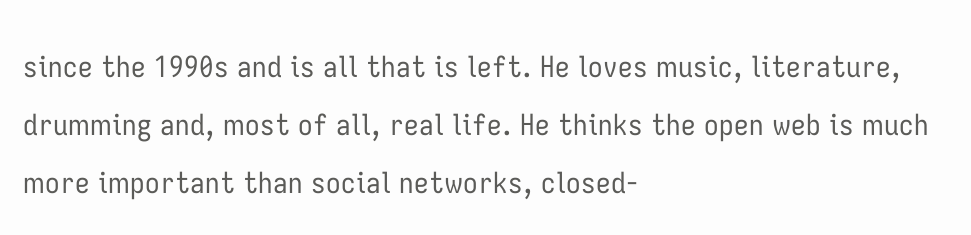since the 1990s and is all that is left. He loves music, literature, drumming and, most of all, real life. He thinks the open web is much more important than social networks, closed-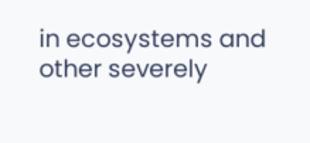in ecosystems and other severely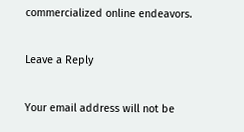commercialized online endeavors.

Leave a Reply

Your email address will not be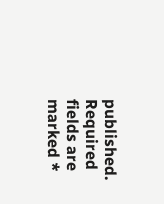published. Required fields are marked *